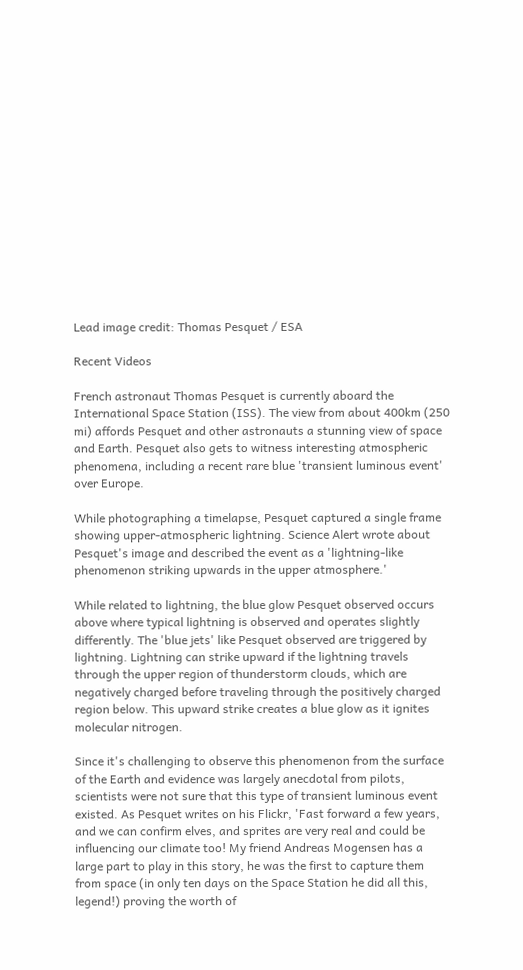Lead image credit: Thomas Pesquet / ESA

Recent Videos

French astronaut Thomas Pesquet is currently aboard the International Space Station (ISS). The view from about 400km (250 mi) affords Pesquet and other astronauts a stunning view of space and Earth. Pesquet also gets to witness interesting atmospheric phenomena, including a recent rare blue 'transient luminous event' over Europe.

While photographing a timelapse, Pesquet captured a single frame showing upper-atmospheric lightning. Science Alert wrote about Pesquet's image and described the event as a 'lightning-like phenomenon striking upwards in the upper atmosphere.'

While related to lightning, the blue glow Pesquet observed occurs above where typical lightning is observed and operates slightly differently. The 'blue jets' like Pesquet observed are triggered by lightning. Lightning can strike upward if the lightning travels through the upper region of thunderstorm clouds, which are negatively charged before traveling through the positively charged region below. This upward strike creates a blue glow as it ignites molecular nitrogen.

Since it's challenging to observe this phenomenon from the surface of the Earth and evidence was largely anecdotal from pilots, scientists were not sure that this type of transient luminous event existed. As Pesquet writes on his Flickr, 'Fast forward a few years, and we can confirm elves, and sprites are very real and could be influencing our climate too! My friend Andreas Mogensen has a large part to play in this story, he was the first to capture them from space (in only ten days on the Space Station he did all this, legend!) proving the worth of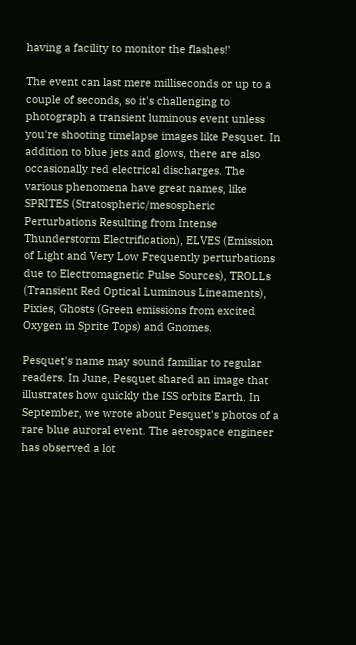having a facility to monitor the flashes!'

The event can last mere milliseconds or up to a couple of seconds, so it's challenging to photograph a transient luminous event unless you're shooting timelapse images like Pesquet. In addition to blue jets and glows, there are also occasionally red electrical discharges. The various phenomena have great names, like SPRITES (Stratospheric/mesospheric Perturbations Resulting from Intense Thunderstorm Electrification), ELVES (Emission of Light and Very Low Frequently perturbations due to Electromagnetic Pulse Sources), TROLLs (Transient Red Optical Luminous Lineaments), Pixies, Ghosts (Green emissions from excited Oxygen in Sprite Tops) and Gnomes.

Pesquet's name may sound familiar to regular readers. In June, Pesquet shared an image that illustrates how quickly the ISS orbits Earth. In September, we wrote about Pesquet's photos of a rare blue auroral event. The aerospace engineer has observed a lot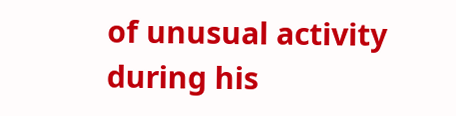of unusual activity during his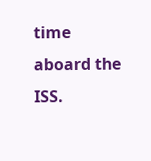time aboard the ISS.